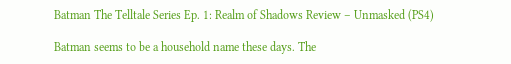Batman The Telltale Series Ep. 1: Realm of Shadows Review – Unmasked (PS4)

Batman seems to be a household name these days. The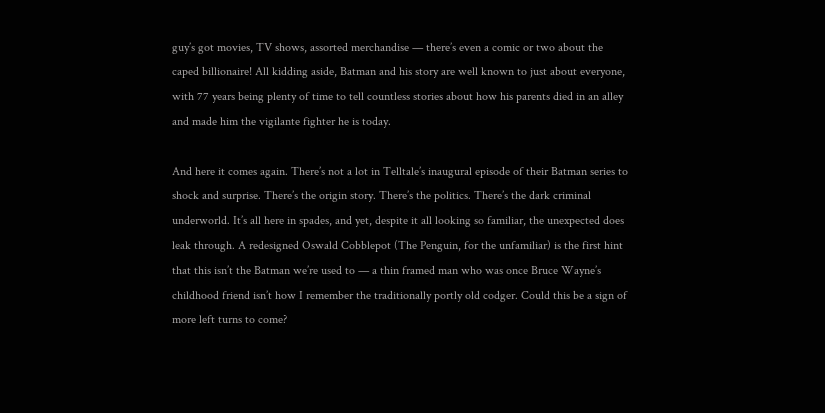guy’s got movies, TV shows, assorted merchandise — there’s even a comic or two about the caped billionaire! All kidding aside, Batman and his story are well known to just about everyone, with 77 years being plenty of time to tell countless stories about how his parents died in an alley and made him the vigilante fighter he is today.

And here it comes again. There’s not a lot in Telltale’s inaugural episode of their Batman series to shock and surprise. There’s the origin story. There’s the politics. There’s the dark criminal underworld. It’s all here in spades, and yet, despite it all looking so familiar, the unexpected does leak through. A redesigned Oswald Cobblepot (The Penguin, for the unfamiliar) is the first hint that this isn’t the Batman we’re used to — a thin framed man who was once Bruce Wayne’s childhood friend isn’t how I remember the traditionally portly old codger. Could this be a sign of more left turns to come?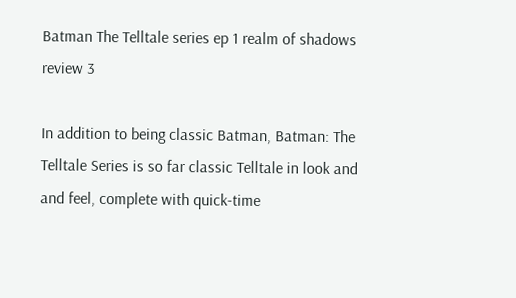Batman The Telltale series ep 1 realm of shadows review 3

In addition to being classic Batman, Batman: The Telltale Series is so far classic Telltale in look and and feel, complete with quick-time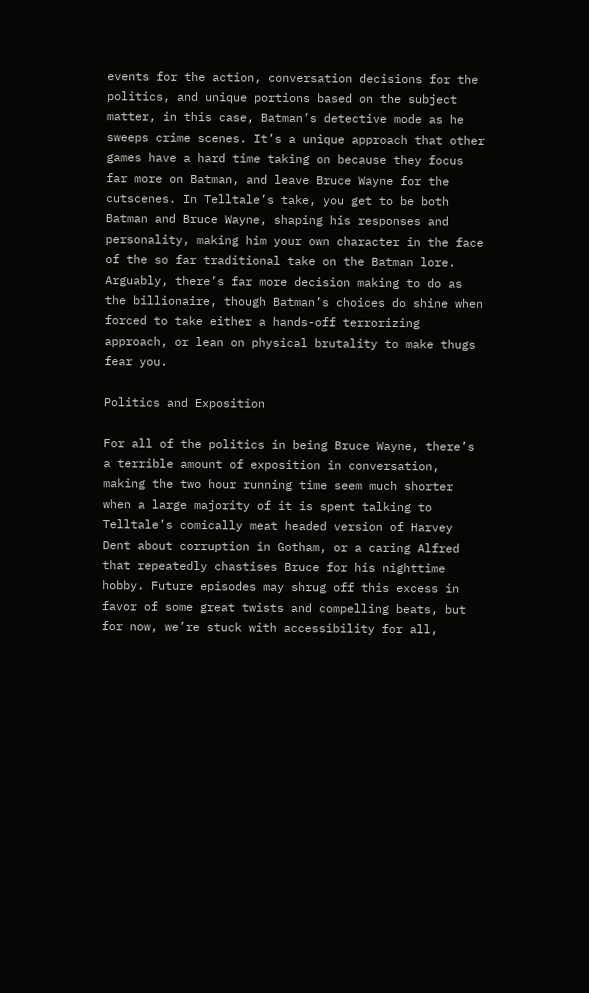events for the action, conversation decisions for the politics, and unique portions based on the subject matter, in this case, Batman’s detective mode as he sweeps crime scenes. It’s a unique approach that other games have a hard time taking on because they focus far more on Batman, and leave Bruce Wayne for the cutscenes. In Telltale’s take, you get to be both Batman and Bruce Wayne, shaping his responses and personality, making him your own character in the face of the so far traditional take on the Batman lore. Arguably, there’s far more decision making to do as the billionaire, though Batman’s choices do shine when forced to take either a hands-off terrorizing approach, or lean on physical brutality to make thugs fear you.

Politics and Exposition

For all of the politics in being Bruce Wayne, there’s a terrible amount of exposition in conversation, making the two hour running time seem much shorter when a large majority of it is spent talking to Telltale’s comically meat headed version of Harvey Dent about corruption in Gotham, or a caring Alfred that repeatedly chastises Bruce for his nighttime hobby. Future episodes may shrug off this excess in favor of some great twists and compelling beats, but for now, we’re stuck with accessibility for all,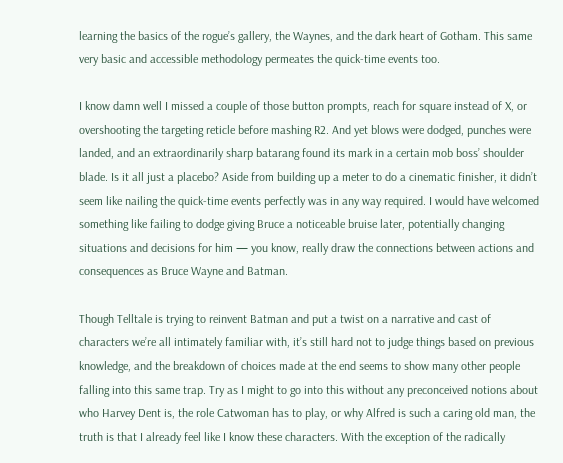learning the basics of the rogue’s gallery, the Waynes, and the dark heart of Gotham. This same very basic and accessible methodology permeates the quick-time events too.

I know damn well I missed a couple of those button prompts, reach for square instead of X, or overshooting the targeting reticle before mashing R2. And yet blows were dodged, punches were landed, and an extraordinarily sharp batarang found its mark in a certain mob boss’ shoulder blade. Is it all just a placebo? Aside from building up a meter to do a cinematic finisher, it didn’t seem like nailing the quick-time events perfectly was in any way required. I would have welcomed something like failing to dodge giving Bruce a noticeable bruise later, potentially changing situations and decisions for him — you know, really draw the connections between actions and consequences as Bruce Wayne and Batman.

Though Telltale is trying to reinvent Batman and put a twist on a narrative and cast of characters we’re all intimately familiar with, it’s still hard not to judge things based on previous knowledge, and the breakdown of choices made at the end seems to show many other people falling into this same trap. Try as I might to go into this without any preconceived notions about who Harvey Dent is, the role Catwoman has to play, or why Alfred is such a caring old man, the truth is that I already feel like I know these characters. With the exception of the radically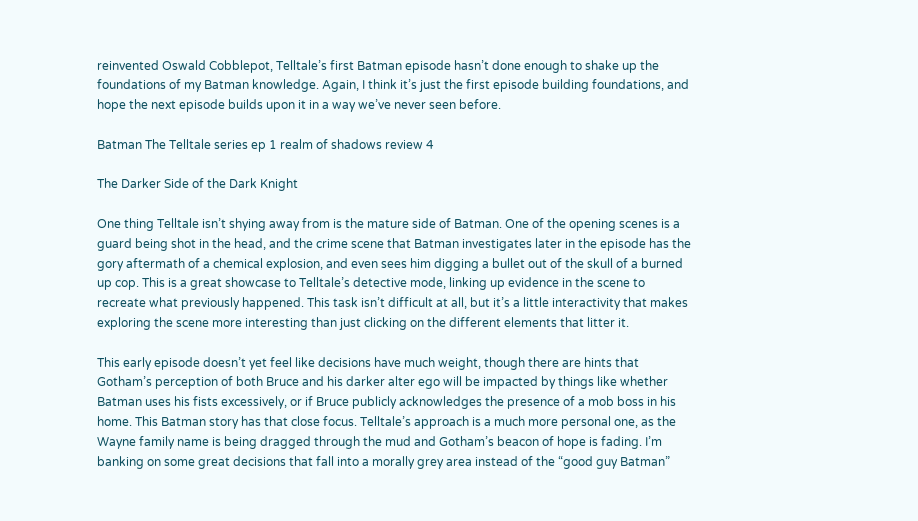reinvented Oswald Cobblepot, Telltale’s first Batman episode hasn’t done enough to shake up the foundations of my Batman knowledge. Again, I think it’s just the first episode building foundations, and hope the next episode builds upon it in a way we’ve never seen before.

Batman The Telltale series ep 1 realm of shadows review 4

The Darker Side of the Dark Knight

One thing Telltale isn’t shying away from is the mature side of Batman. One of the opening scenes is a guard being shot in the head, and the crime scene that Batman investigates later in the episode has the gory aftermath of a chemical explosion, and even sees him digging a bullet out of the skull of a burned up cop. This is a great showcase to Telltale’s detective mode, linking up evidence in the scene to recreate what previously happened. This task isn’t difficult at all, but it’s a little interactivity that makes exploring the scene more interesting than just clicking on the different elements that litter it.

This early episode doesn’t yet feel like decisions have much weight, though there are hints that Gotham’s perception of both Bruce and his darker alter ego will be impacted by things like whether Batman uses his fists excessively, or if Bruce publicly acknowledges the presence of a mob boss in his home. This Batman story has that close focus. Telltale’s approach is a much more personal one, as the Wayne family name is being dragged through the mud and Gotham’s beacon of hope is fading. I’m banking on some great decisions that fall into a morally grey area instead of the “good guy Batman”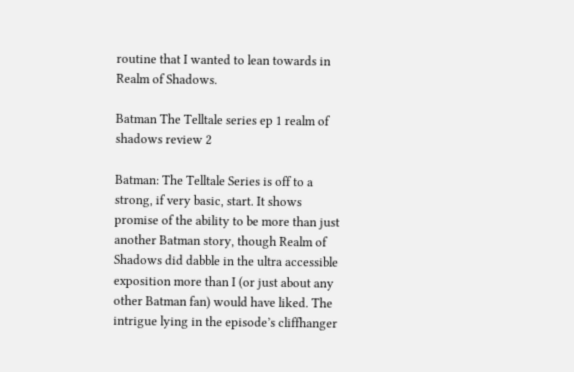routine that I wanted to lean towards in Realm of Shadows.

Batman The Telltale series ep 1 realm of shadows review 2

Batman: The Telltale Series is off to a strong, if very basic, start. It shows promise of the ability to be more than just another Batman story, though Realm of Shadows did dabble in the ultra accessible exposition more than I (or just about any other Batman fan) would have liked. The intrigue lying in the episode’s cliffhanger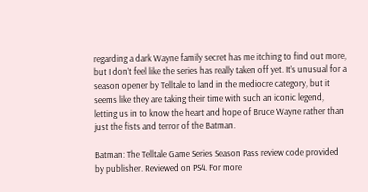regarding a dark Wayne family secret has me itching to find out more, but I don’t feel like the series has really taken off yet. It’s unusual for a season opener by Telltale to land in the mediocre category, but it seems like they are taking their time with such an iconic legend, letting us in to know the heart and hope of Bruce Wayne rather than just the fists and terror of the Batman.

Batman: The Telltale Game Series Season Pass review code provided by publisher. Reviewed on PS4. For more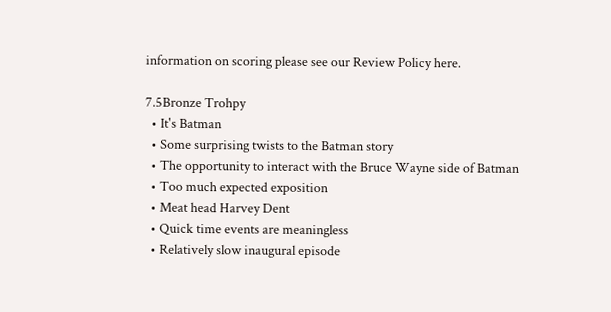information on scoring please see our Review Policy here.

7.5Bronze Trohpy
  • It's Batman
  • Some surprising twists to the Batman story
  • The opportunity to interact with the Bruce Wayne side of Batman
  • Too much expected exposition
  • Meat head Harvey Dent
  • Quick time events are meaningless
  • Relatively slow inaugural episode